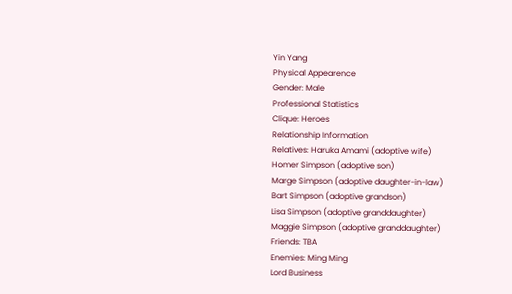Yin Yang
Physical Appearence
Gender: Male
Professional Statistics
Clique: Heroes
Relationship Information
Relatives: Haruka Amami (adoptive wife)
Homer Simpson (adoptive son)
Marge Simpson (adoptive daughter-in-law)
Bart Simpson (adoptive grandson)
Lisa Simpson (adoptive granddaughter)
Maggie Simpson (adoptive granddaughter)
Friends: TBA
Enemies: Ming Ming
Lord Business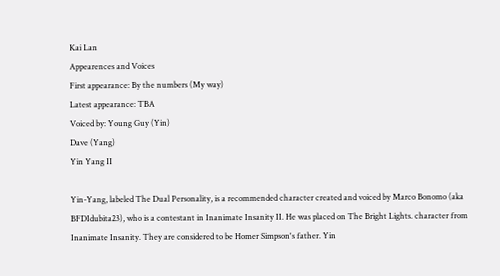Kai Lan
Appearences and Voices
First appearance: By the numbers (My way)
Latest appearance: TBA
Voiced by: Young Guy (Yin)
Dave (Yang)
Yin Yang II

Yin-Yang, labeled The Dual Personality, is a recommended character created and voiced by Marco Bonomo (aka BFDIdubita23), who is a contestant in Inanimate Insanity II. He was placed on The Bright Lights. character from Inanimate Insanity. They are considered to be Homer Simpson's father. Yin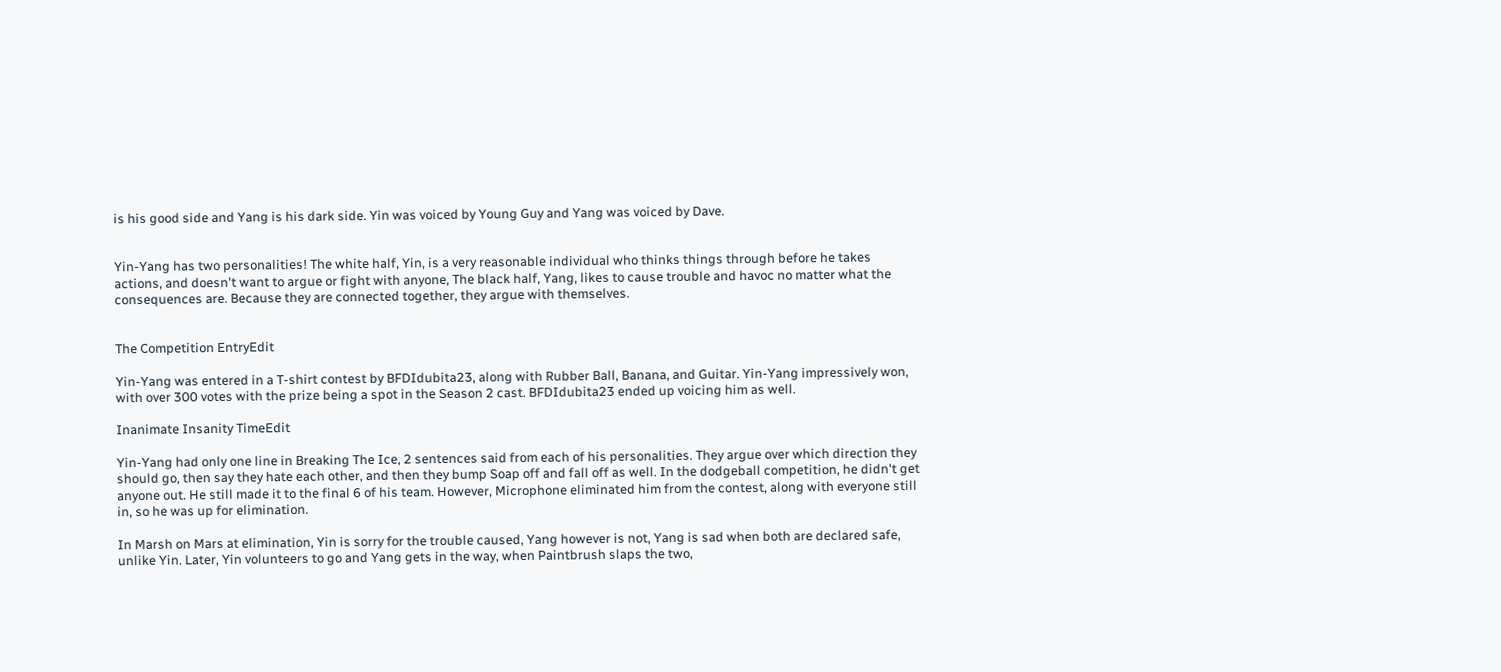is his good side and Yang is his dark side. Yin was voiced by Young Guy and Yang was voiced by Dave.


Yin-Yang has two personalities! The white half, Yin, is a very reasonable individual who thinks things through before he takes actions, and doesn't want to argue or fight with anyone, The black half, Yang, likes to cause trouble and havoc no matter what the consequences are. Because they are connected together, they argue with themselves.


The Competition EntryEdit

Yin-Yang was entered in a T-shirt contest by BFDIdubita23, along with Rubber Ball, Banana, and Guitar. Yin-Yang impressively won, with over 300 votes with the prize being a spot in the Season 2 cast. BFDIdubita23 ended up voicing him as well.

Inanimate Insanity TimeEdit

Yin-Yang had only one line in Breaking The Ice, 2 sentences said from each of his personalities. They argue over which direction they should go, then say they hate each other, and then they bump Soap off and fall off as well. In the dodgeball competition, he didn't get anyone out. He still made it to the final 6 of his team. However, Microphone eliminated him from the contest, along with everyone still in, so he was up for elimination.

In Marsh on Mars at elimination, Yin is sorry for the trouble caused, Yang however is not, Yang is sad when both are declared safe, unlike Yin. Later, Yin volunteers to go and Yang gets in the way, when Paintbrush slaps the two,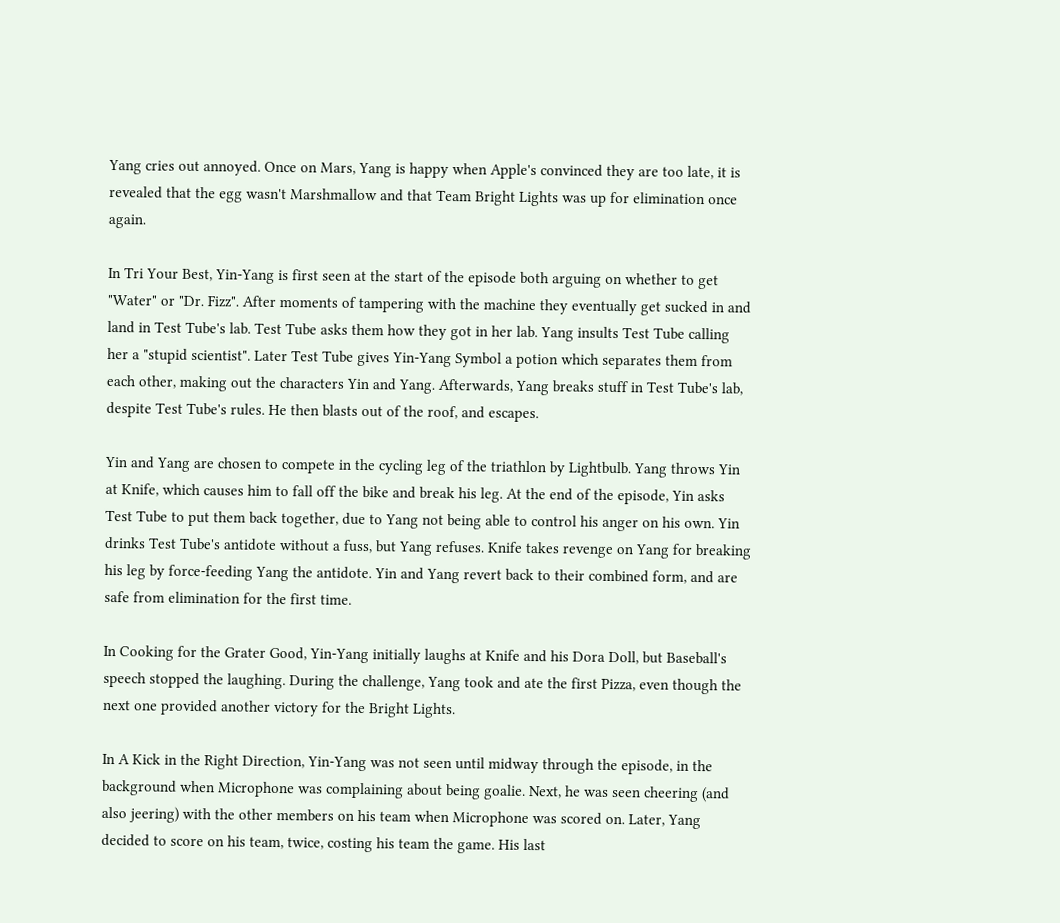Yang cries out annoyed. Once on Mars, Yang is happy when Apple's convinced they are too late, it is revealed that the egg wasn't Marshmallow and that Team Bright Lights was up for elimination once again.

In Tri Your Best, Yin-Yang is first seen at the start of the episode both arguing on whether to get "Water" or "Dr. Fizz". After moments of tampering with the machine they eventually get sucked in and land in Test Tube's lab. Test Tube asks them how they got in her lab. Yang insults Test Tube calling her a "stupid scientist". Later Test Tube gives Yin-Yang Symbol a potion which separates them from each other, making out the characters Yin and Yang. Afterwards, Yang breaks stuff in Test Tube's lab, despite Test Tube's rules. He then blasts out of the roof, and escapes.

Yin and Yang are chosen to compete in the cycling leg of the triathlon by Lightbulb. Yang throws Yin at Knife, which causes him to fall off the bike and break his leg. At the end of the episode, Yin asks Test Tube to put them back together, due to Yang not being able to control his anger on his own. Yin drinks Test Tube's antidote without a fuss, but Yang refuses. Knife takes revenge on Yang for breaking his leg by force-feeding Yang the antidote. Yin and Yang revert back to their combined form, and are safe from elimination for the first time.

In Cooking for the Grater Good, Yin-Yang initially laughs at Knife and his Dora Doll, but Baseball's speech stopped the laughing. During the challenge, Yang took and ate the first Pizza, even though the next one provided another victory for the Bright Lights.

In A Kick in the Right Direction, Yin-Yang was not seen until midway through the episode, in the background when Microphone was complaining about being goalie. Next, he was seen cheering (and also jeering) with the other members on his team when Microphone was scored on. Later, Yang decided to score on his team, twice, costing his team the game. His last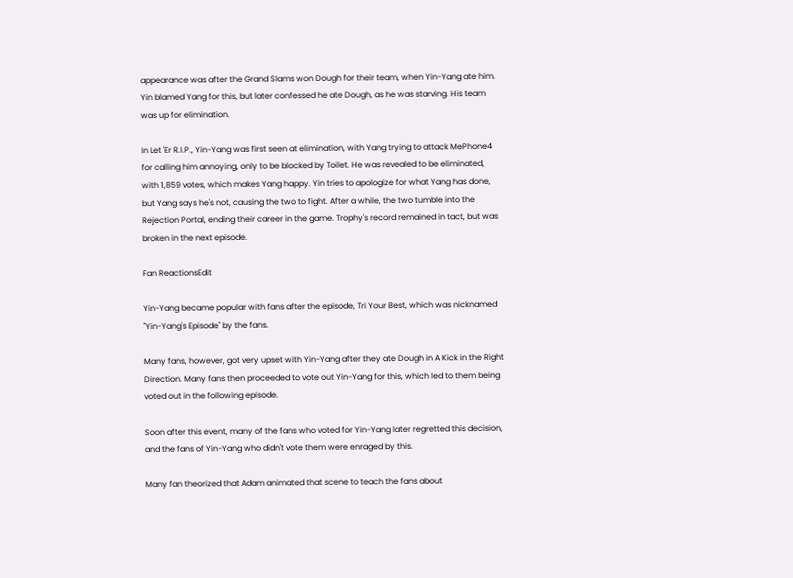appearance was after the Grand Slams won Dough for their team, when Yin-Yang ate him. Yin blamed Yang for this, but later confessed he ate Dough, as he was starving. His team was up for elimination.

In Let 'Er R.I.P., Yin-Yang was first seen at elimination, with Yang trying to attack MePhone4 for calling him annoying, only to be blocked by Toilet. He was revealed to be eliminated, with 1,859 votes, which makes Yang happy. Yin tries to apologize for what Yang has done, but Yang says he's not, causing the two to fight. After a while, the two tumble into the Rejection Portal, ending their career in the game. Trophy's record remained in tact, but was broken in the next episode.

Fan ReactionsEdit

Yin-Yang became popular with fans after the episode, Tri Your Best, which was nicknamed "Yin-Yang's Episode" by the fans.

Many fans, however, got very upset with Yin-Yang after they ate Dough in A Kick in the Right Direction. Many fans then proceeded to vote out Yin-Yang for this, which led to them being voted out in the following episode.

Soon after this event, many of the fans who voted for Yin-Yang later regretted this decision, and the fans of Yin-Yang who didn't vote them were enraged by this.

Many fan theorized that Adam animated that scene to teach the fans about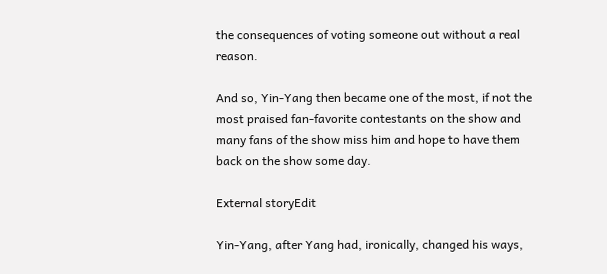the consequences of voting someone out without a real reason.

And so, Yin-Yang then became one of the most, if not the most praised fan-favorite contestants on the show and many fans of the show miss him and hope to have them back on the show some day.

External storyEdit

Yin-Yang, after Yang had, ironically, changed his ways,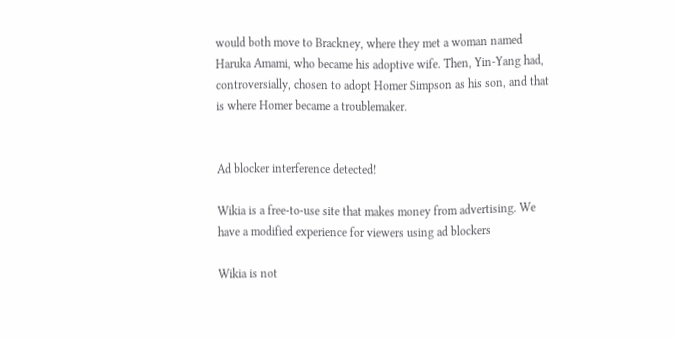would both move to Brackney, where they met a woman named Haruka Amami, who became his adoptive wife. Then, Yin-Yang had, controversially, chosen to adopt Homer Simpson as his son, and that is where Homer became a troublemaker.


Ad blocker interference detected!

Wikia is a free-to-use site that makes money from advertising. We have a modified experience for viewers using ad blockers

Wikia is not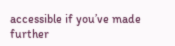accessible if you’ve made further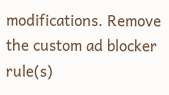modifications. Remove the custom ad blocker rule(s)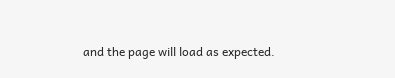and the page will load as expected.